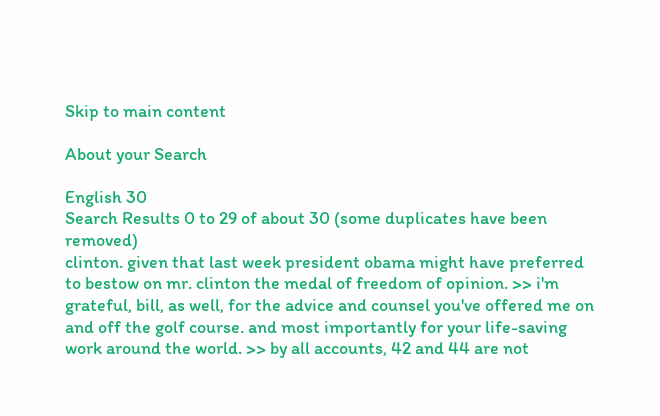Skip to main content

About your Search

English 30
Search Results 0 to 29 of about 30 (some duplicates have been removed)
clinton. given that last week president obama might have preferred to bestow on mr. clinton the medal of freedom of opinion. >> i'm grateful, bill, as well, for the advice and counsel you've offered me on and off the golf course. and most importantly for your life-saving work around the world. >> by all accounts, 42 and 44 are not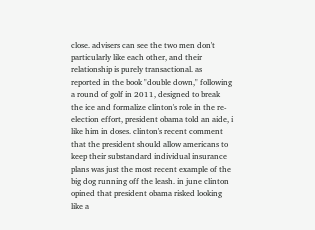close. advisers can see the two men don't particularly like each other, and their relationship is purely transactional. as reported in the book "double down," following a round of golf in 2011, designed to break the ice and formalize clinton's role in the re-election effort, president obama told an aide, i like him in doses. clinton's recent comment that the president should allow americans to keep their substandard individual insurance plans was just the most recent example of the big dog running off the leash. in june clinton opined that president obama risked looking like a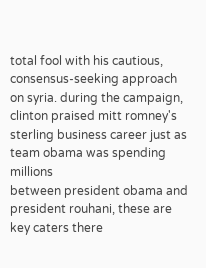total fool with his cautious, consensus-seeking approach on syria. during the campaign, clinton praised mitt romney's sterling business career just as team obama was spending millions
between president obama and president rouhani, these are key caters there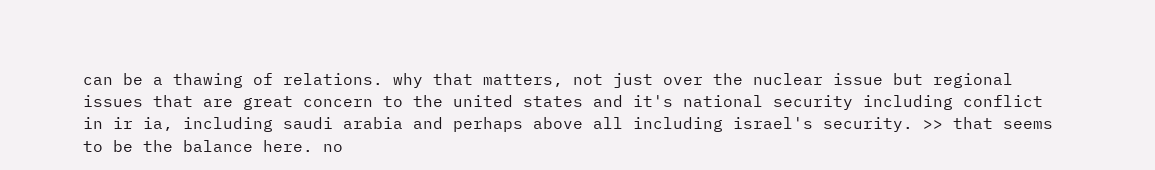can be a thawing of relations. why that matters, not just over the nuclear issue but regional issues that are great concern to the united states and it's national security including conflict in ir ia, including saudi arabia and perhaps above all including israel's security. >> that seems to be the balance here. no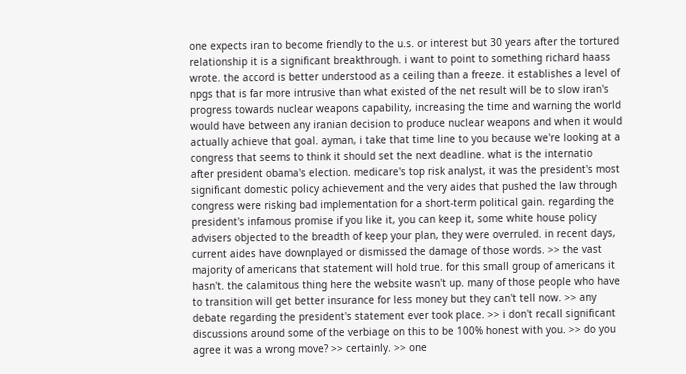one expects iran to become friendly to the u.s. or interest but 30 years after the tortured relationship it is a significant breakthrough. i want to point to something richard haass wrote. the accord is better understood as a ceiling than a freeze. it establishes a level of npgs that is far more intrusive than what existed of the net result will be to slow iran's progress towards nuclear weapons capability, increasing the time and warning the world would have between any iranian decision to produce nuclear weapons and when it would actually achieve that goal. ayman, i take that time line to you because we're looking at a congress that seems to think it should set the next deadline. what is the internatio
after president obama's election. medicare's top risk analyst, it was the president's most significant domestic policy achievement and the very aides that pushed the law through congress were risking bad implementation for a short-term political gain. regarding the president's infamous promise if you like it, you can keep it, some white house policy advisers objected to the breadth of keep your plan, they were overruled. in recent days, current aides have downplayed or dismissed the damage of those words. >> the vast majority of americans that statement will hold true. for this small group of americans it hasn't. the calamitous thing here the website wasn't up. many of those people who have to transition will get better insurance for less money but they can't tell now. >> any debate regarding the president's statement ever took place. >> i don't recall significant discussions around some of the verbiage on this to be 100% honest with you. >> do you agree it was a wrong move? >> certainly. >> one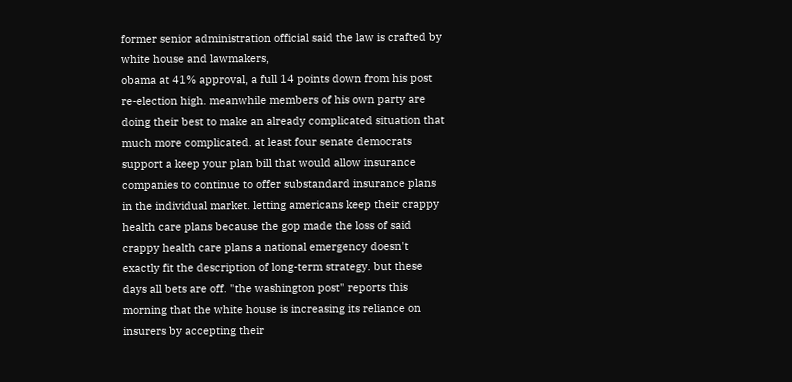former senior administration official said the law is crafted by white house and lawmakers,
obama at 41% approval, a full 14 points down from his post re-election high. meanwhile members of his own party are doing their best to make an already complicated situation that much more complicated. at least four senate democrats support a keep your plan bill that would allow insurance companies to continue to offer substandard insurance plans in the individual market. letting americans keep their crappy health care plans because the gop made the loss of said crappy health care plans a national emergency doesn't exactly fit the description of long-term strategy. but these days all bets are off. "the washington post" reports this morning that the white house is increasing its reliance on insurers by accepting their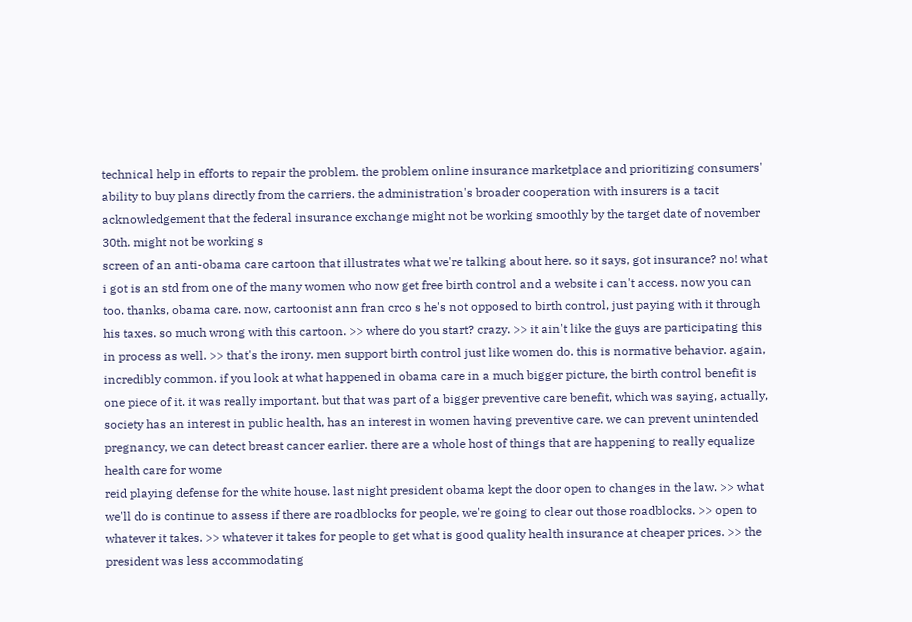technical help in efforts to repair the problem. the problem online insurance marketplace and prioritizing consumers' ability to buy plans directly from the carriers. the administration's broader cooperation with insurers is a tacit acknowledgement that the federal insurance exchange might not be working smoothly by the target date of november 30th. might not be working s
screen of an anti-obama care cartoon that illustrates what we're talking about here. so it says, got insurance? no! what i got is an std from one of the many women who now get free birth control and a website i can't access. now you can too. thanks, obama care. now, cartoonist ann fran crco s he's not opposed to birth control, just paying with it through his taxes. so much wrong with this cartoon. >> where do you start? crazy. >> it ain't like the guys are participating this in process as well. >> that's the irony. men support birth control just like women do. this is normative behavior. again, incredibly common. if you look at what happened in obama care in a much bigger picture, the birth control benefit is one piece of it. it was really important. but that was part of a bigger preventive care benefit, which was saying, actually, society has an interest in public health, has an interest in women having preventive care. we can prevent unintended pregnancy, we can detect breast cancer earlier. there are a whole host of things that are happening to really equalize health care for wome
reid playing defense for the white house. last night president obama kept the door open to changes in the law. >> what we'll do is continue to assess if there are roadblocks for people, we're going to clear out those roadblocks. >> open to whatever it takes. >> whatever it takes for people to get what is good quality health insurance at cheaper prices. >> the president was less accommodating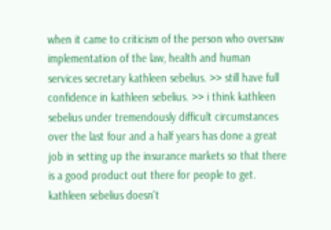when it came to criticism of the person who oversaw implementation of the law, health and human services secretary kathleen sebelius. >> still have full confidence in kathleen sebelius. >> i think kathleen sebelius under tremendously difficult circumstances over the last four and a half years has done a great job in setting up the insurance markets so that there is a good product out there for people to get. kathleen sebelius doesn't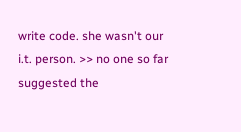write code. she wasn't our i.t. person. >> no one so far suggested the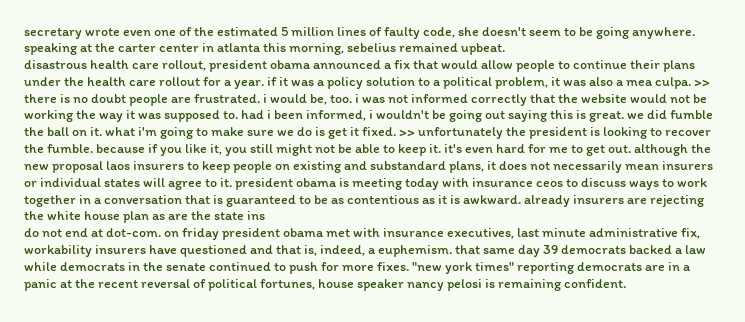secretary wrote even one of the estimated 5 million lines of faulty code, she doesn't seem to be going anywhere. speaking at the carter center in atlanta this morning, sebelius remained upbeat.
disastrous health care rollout, president obama announced a fix that would allow people to continue their plans under the health care rollout for a year. if it was a policy solution to a political problem, it was also a mea culpa. >> there is no doubt people are frustrated. i would be, too. i was not informed correctly that the website would not be working the way it was supposed to. had i been informed, i wouldn't be going out saying this is great. we did fumble the ball on it. what i'm going to make sure we do is get it fixed. >> unfortunately the president is looking to recover the fumble. because if you like it, you still might not be able to keep it. it's even hard for me to get out. although the new proposal laos insurers to keep people on existing and substandard plans, it does not necessarily mean insurers or individual states will agree to it. president obama is meeting today with insurance ceos to discuss ways to work together in a conversation that is guaranteed to be as contentious as it is awkward. already insurers are rejecting the white house plan as are the state ins
do not end at dot-com. on friday president obama met with insurance executives, last minute administrative fix, workability insurers have questioned and that is, indeed, a euphemism. that same day 39 democrats backed a law while democrats in the senate continued to push for more fixes. "new york times" reporting democrats are in a panic at the recent reversal of political fortunes, house speaker nancy pelosi is remaining confident.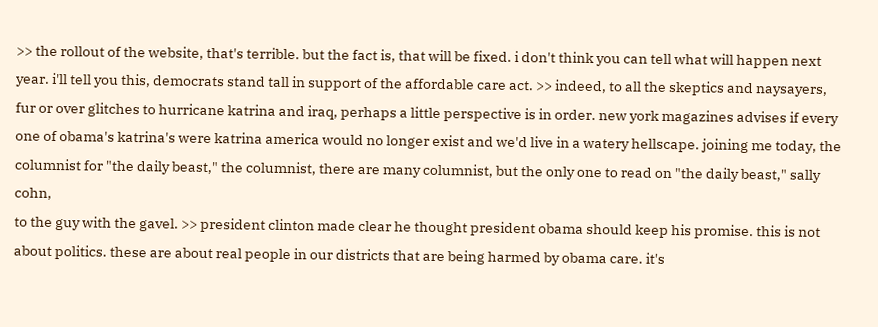>> the rollout of the website, that's terrible. but the fact is, that will be fixed. i don't think you can tell what will happen next year. i'll tell you this, democrats stand tall in support of the affordable care act. >> indeed, to all the skeptics and naysayers, fur or over glitches to hurricane katrina and iraq, perhaps a little perspective is in order. new york magazines advises if every one of obama's katrina's were katrina america would no longer exist and we'd live in a watery hellscape. joining me today, the columnist for "the daily beast," the columnist, there are many columnist, but the only one to read on "the daily beast," sally cohn,
to the guy with the gavel. >> president clinton made clear he thought president obama should keep his promise. this is not about politics. these are about real people in our districts that are being harmed by obama care. it's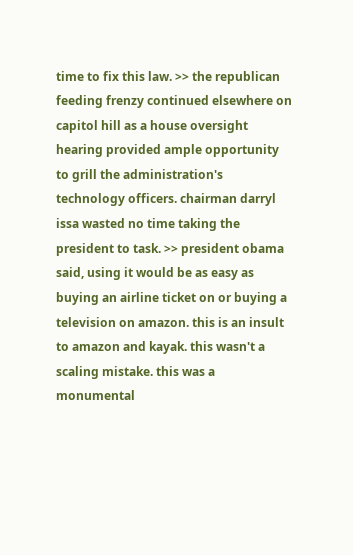time to fix this law. >> the republican feeding frenzy continued elsewhere on capitol hill as a house oversight hearing provided ample opportunity to grill the administration's technology officers. chairman darryl issa wasted no time taking the president to task. >> president obama said, using it would be as easy as buying an airline ticket on or buying a television on amazon. this is an insult to amazon and kayak. this wasn't a scaling mistake. this was a monumental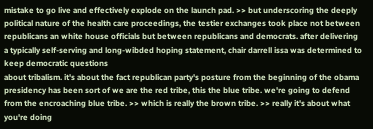mistake to go live and effectively explode on the launch pad. >> but underscoring the deeply political nature of the health care proceedings, the testier exchanges took place not between republicans an white house officials but between republicans and democrats. after delivering a typically self-serving and long-wibded hoping statement, chair darrell issa was determined to keep democratic questions
about tribalism. it's about the fact republican party's posture from the beginning of the obama presidency has been sort of we are the red tribe, this the blue tribe. we're going to defend from the encroaching blue tribe. >> which is really the brown tribe. >> really it's about what you're doing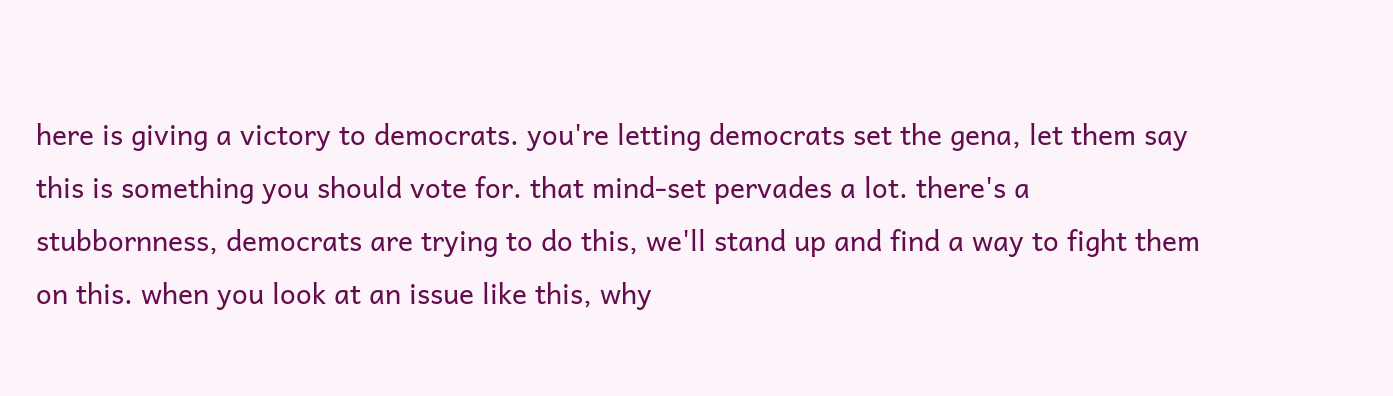here is giving a victory to democrats. you're letting democrats set the gena, let them say this is something you should vote for. that mind-set pervades a lot. there's a stubbornness, democrats are trying to do this, we'll stand up and find a way to fight them on this. when you look at an issue like this, why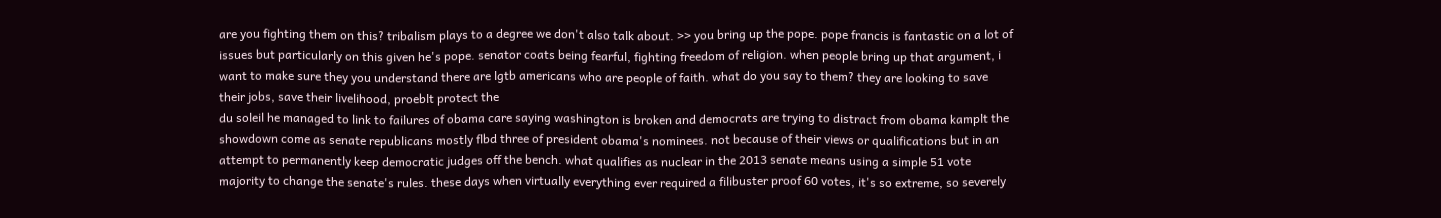are you fighting them on this? tribalism plays to a degree we don't also talk about. >> you bring up the pope. pope francis is fantastic on a lot of issues but particularly on this given he's pope. senator coats being fearful, fighting freedom of religion. when people bring up that argument, i want to make sure they you understand there are lgtb americans who are people of faith. what do you say to them? they are looking to save their jobs, save their livelihood, proeblt protect the
du soleil he managed to link to failures of obama care saying washington is broken and democrats are trying to distract from obama kamplt the showdown come as senate republicans mostly flbd three of president obama's nominees. not because of their views or qualifications but in an attempt to permanently keep democratic judges off the bench. what qualifies as nuclear in the 2013 senate means using a simple 51 vote majority to change the senate's rules. these days when virtually everything ever required a filibuster proof 60 votes, it's so extreme, so severely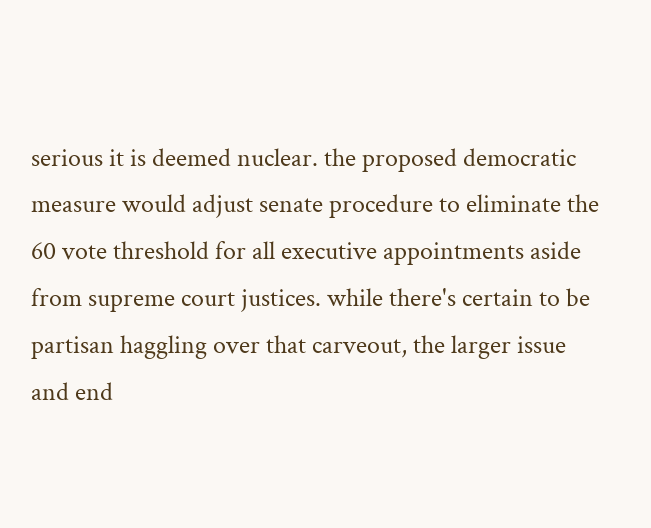serious it is deemed nuclear. the proposed democratic measure would adjust senate procedure to eliminate the 60 vote threshold for all executive appointments aside from supreme court justices. while there's certain to be partisan haggling over that carveout, the larger issue and end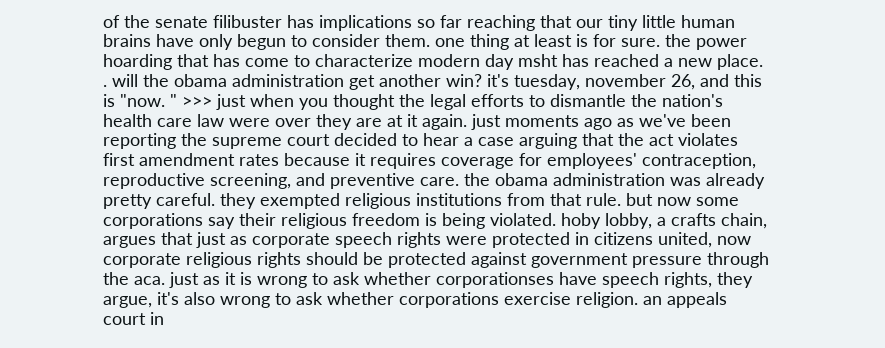of the senate filibuster has implications so far reaching that our tiny little human brains have only begun to consider them. one thing at least is for sure. the power hoarding that has come to characterize modern day msht has reached a new place.
. will the obama administration get another win? it's tuesday, november 26, and this is "now. " >>> just when you thought the legal efforts to dismantle the nation's health care law were over they are at it again. just moments ago as we've been reporting the supreme court decided to hear a case arguing that the act violates first amendment rates because it requires coverage for employees' contraception, reproductive screening, and preventive care. the obama administration was already pretty careful. they exempted religious institutions from that rule. but now some corporations say their religious freedom is being violated. hoby lobby, a crafts chain, argues that just as corporate speech rights were protected in citizens united, now corporate religious rights should be protected against government pressure through the aca. just as it is wrong to ask whether corporationses have speech rights, they argue, it's also wrong to ask whether corporations exercise religion. an appeals court in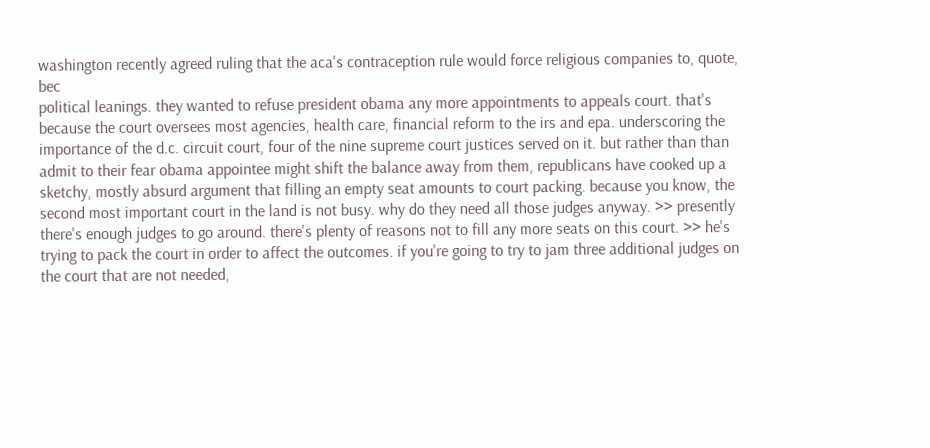washington recently agreed ruling that the aca's contraception rule would force religious companies to, quote, bec
political leanings. they wanted to refuse president obama any more appointments to appeals court. that's because the court oversees most agencies, health care, financial reform to the irs and epa. underscoring the importance of the d.c. circuit court, four of the nine supreme court justices served on it. but rather than than admit to their fear obama appointee might shift the balance away from them, republicans have cooked up a sketchy, mostly absurd argument that filling an empty seat amounts to court packing. because you know, the second most important court in the land is not busy. why do they need all those judges anyway. >> presently there's enough judges to go around. there's plenty of reasons not to fill any more seats on this court. >> he's trying to pack the court in order to affect the outcomes. if you're going to try to jam three additional judges on the court that are not needed,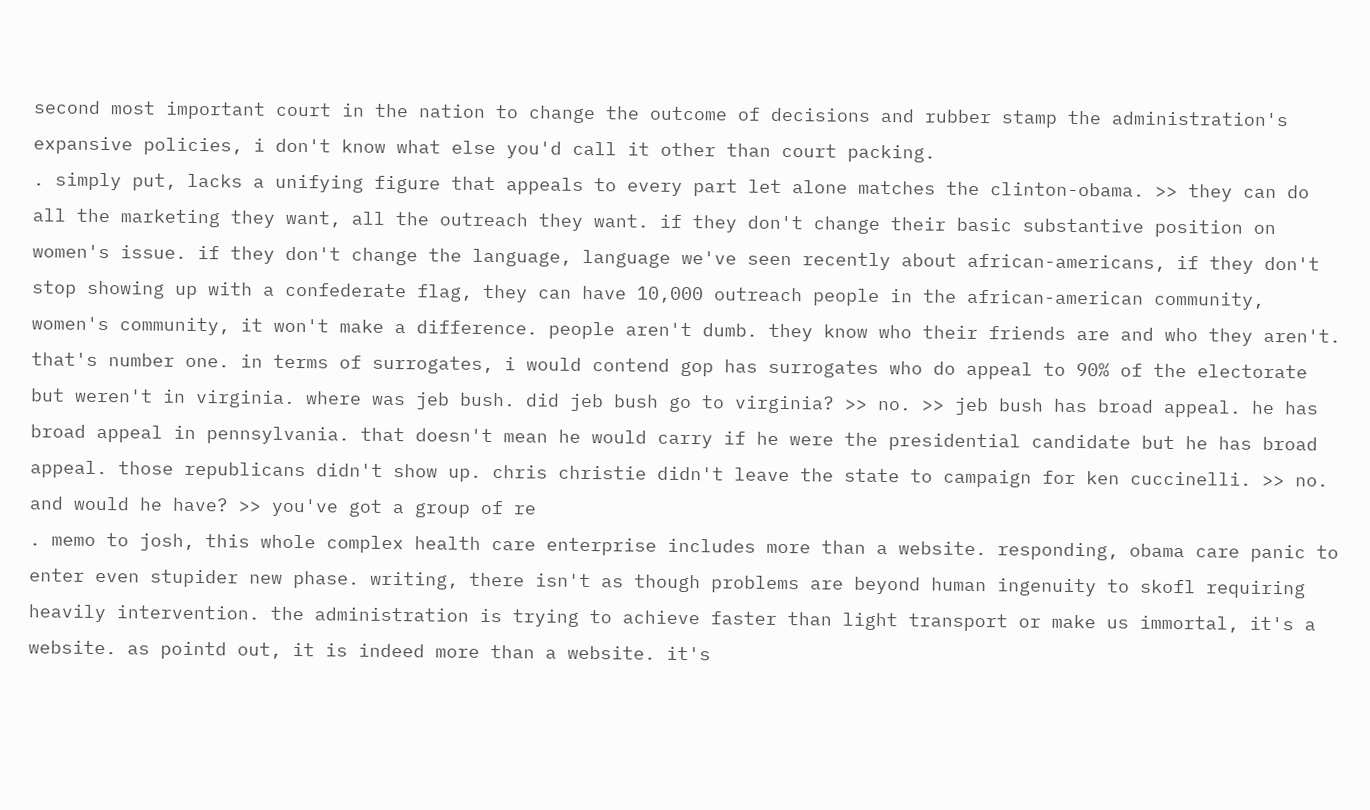second most important court in the nation to change the outcome of decisions and rubber stamp the administration's expansive policies, i don't know what else you'd call it other than court packing.
. simply put, lacks a unifying figure that appeals to every part let alone matches the clinton-obama. >> they can do all the marketing they want, all the outreach they want. if they don't change their basic substantive position on women's issue. if they don't change the language, language we've seen recently about african-americans, if they don't stop showing up with a confederate flag, they can have 10,000 outreach people in the african-american community, women's community, it won't make a difference. people aren't dumb. they know who their friends are and who they aren't. that's number one. in terms of surrogates, i would contend gop has surrogates who do appeal to 90% of the electorate but weren't in virginia. where was jeb bush. did jeb bush go to virginia? >> no. >> jeb bush has broad appeal. he has broad appeal in pennsylvania. that doesn't mean he would carry if he were the presidential candidate but he has broad appeal. those republicans didn't show up. chris christie didn't leave the state to campaign for ken cuccinelli. >> no. and would he have? >> you've got a group of re
. memo to josh, this whole complex health care enterprise includes more than a website. responding, obama care panic to enter even stupider new phase. writing, there isn't as though problems are beyond human ingenuity to skofl requiring heavily intervention. the administration is trying to achieve faster than light transport or make us immortal, it's a website. as pointd out, it is indeed more than a website. it's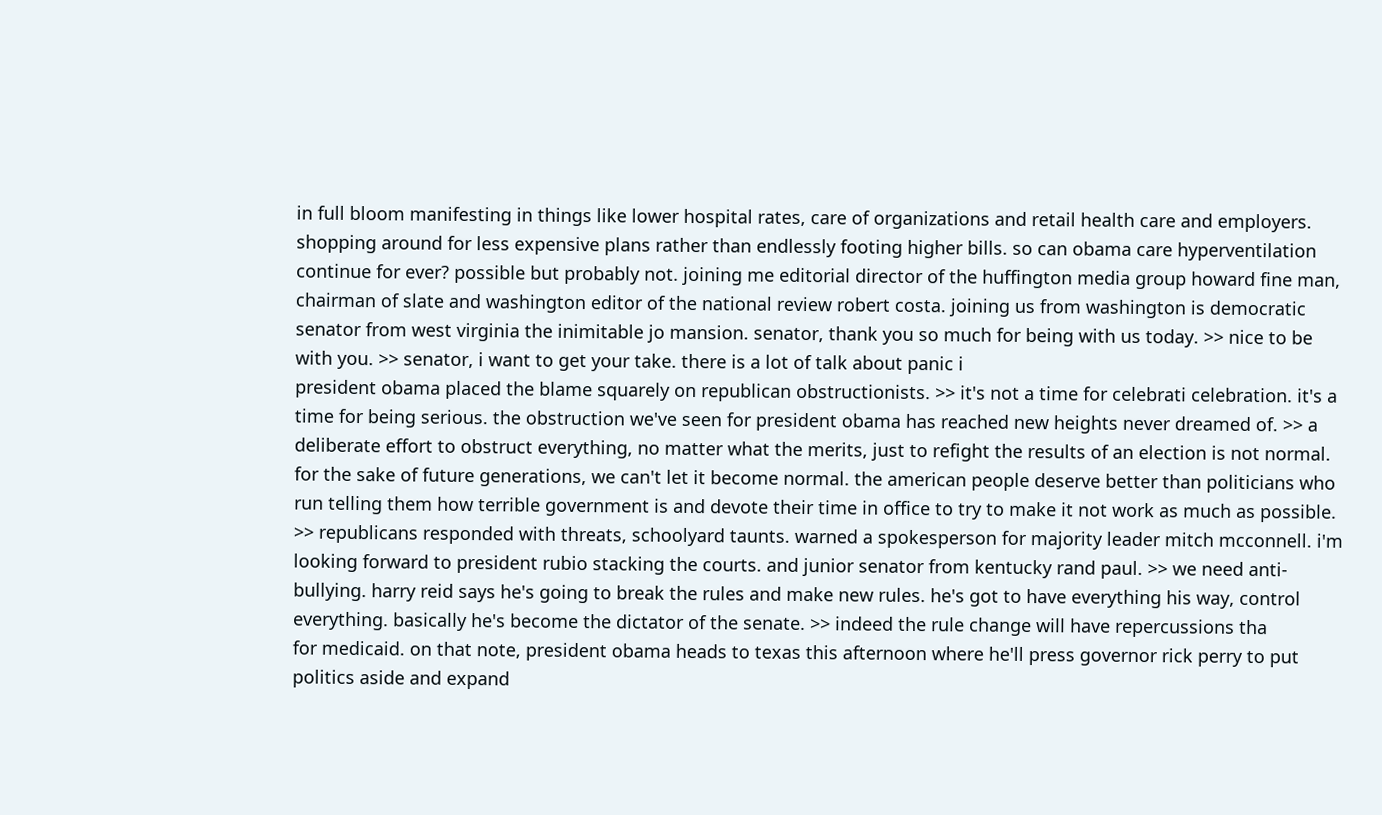in full bloom manifesting in things like lower hospital rates, care of organizations and retail health care and employers. shopping around for less expensive plans rather than endlessly footing higher bills. so can obama care hyperventilation continue for ever? possible but probably not. joining me editorial director of the huffington media group howard fine man, chairman of slate and washington editor of the national review robert costa. joining us from washington is democratic senator from west virginia the inimitable jo mansion. senator, thank you so much for being with us today. >> nice to be with you. >> senator, i want to get your take. there is a lot of talk about panic i
president obama placed the blame squarely on republican obstructionists. >> it's not a time for celebrati celebration. it's a time for being serious. the obstruction we've seen for president obama has reached new heights never dreamed of. >> a deliberate effort to obstruct everything, no matter what the merits, just to refight the results of an election is not normal. for the sake of future generations, we can't let it become normal. the american people deserve better than politicians who run telling them how terrible government is and devote their time in office to try to make it not work as much as possible. >> republicans responded with threats, schoolyard taunts. warned a spokesperson for majority leader mitch mcconnell. i'm looking forward to president rubio stacking the courts. and junior senator from kentucky rand paul. >> we need anti-bullying. harry reid says he's going to break the rules and make new rules. he's got to have everything his way, control everything. basically he's become the dictator of the senate. >> indeed the rule change will have repercussions tha
for medicaid. on that note, president obama heads to texas this afternoon where he'll press governor rick perry to put politics aside and expand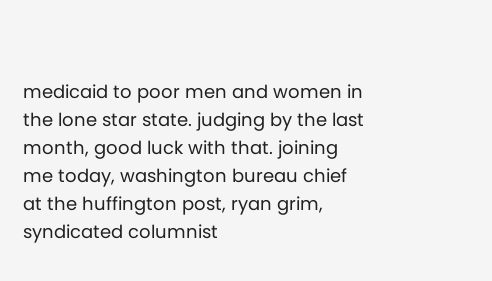medicaid to poor men and women in the lone star state. judging by the last month, good luck with that. joining me today, washington bureau chief at the huffington post, ryan grim, syndicated columnist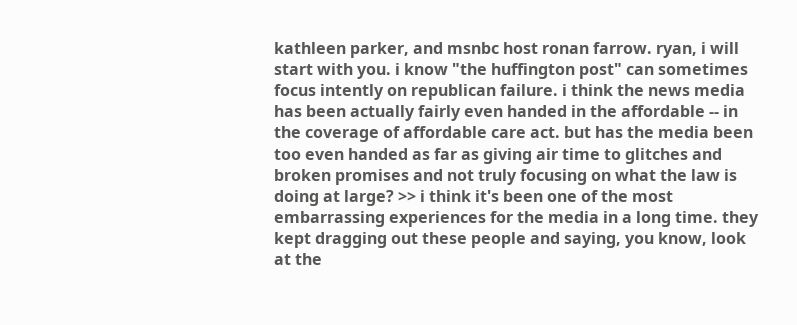kathleen parker, and msnbc host ronan farrow. ryan, i will start with you. i know "the huffington post" can sometimes focus intently on republican failure. i think the news media has been actually fairly even handed in the affordable -- in the coverage of affordable care act. but has the media been too even handed as far as giving air time to glitches and broken promises and not truly focusing on what the law is doing at large? >> i think it's been one of the most embarrassing experiences for the media in a long time. they kept dragging out these people and saying, you know, look at the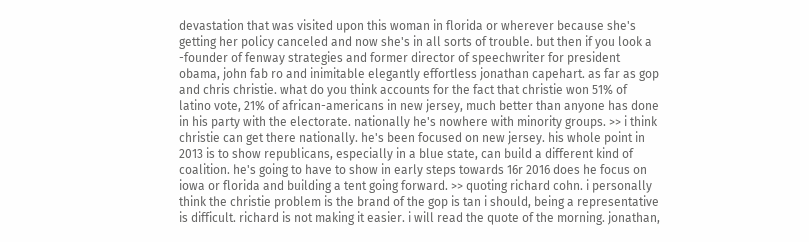devastation that was visited upon this woman in florida or wherever because she's getting her policy canceled and now she's in all sorts of trouble. but then if you look a
-founder of fenway strategies and former director of speechwriter for president obama, john fab ro and inimitable elegantly effortless jonathan capehart. as far as gop and chris christie. what do you think accounts for the fact that christie won 51% of latino vote, 21% of african-americans in new jersey, much better than anyone has done in his party with the electorate. nationally he's nowhere with minority groups. >> i think christie can get there nationally. he's been focused on new jersey. his whole point in 2013 is to show republicans, especially in a blue state, can build a different kind of coalition. he's going to have to show in early steps towards 16r 2016 does he focus on iowa or florida and building a tent going forward. >> quoting richard cohn. i personally think the christie problem is the brand of the gop is tan i should, being a representative is difficult. richard is not making it easier. i will read the quote of the morning. jonathan,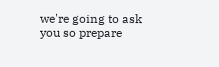we're going to ask you so prepare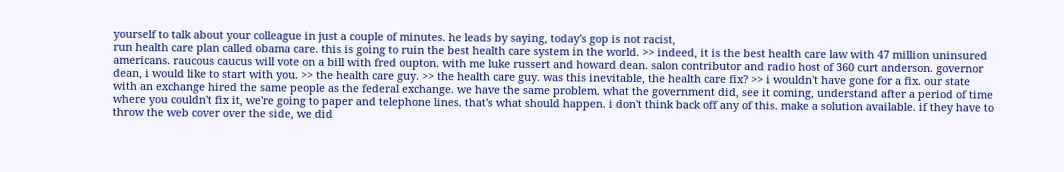yourself to talk about your colleague in just a couple of minutes. he leads by saying, today's gop is not racist,
run health care plan called obama care. this is going to ruin the best health care system in the world. >> indeed, it is the best health care law with 47 million uninsured americans. raucous caucus will vote on a bill with fred oupton. with me luke russert and howard dean. salon contributor and radio host of 360 curt anderson. governor dean, i would like to start with you. >> the health care guy. >> the health care guy. was this inevitable, the health care fix? >> i wouldn't have gone for a fix. our state with an exchange hired the same people as the federal exchange. we have the same problem. what the government did, see it coming, understand after a period of time where you couldn't fix it, we're going to paper and telephone lines. that's what should happen. i don't think back off any of this. make a solution available. if they have to throw the web cover over the side, we did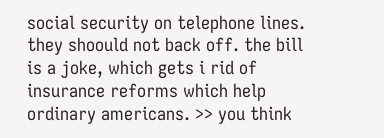social security on telephone lines. they shoould not back off. the bill is a joke, which gets i rid of insurance reforms which help ordinary americans. >> you think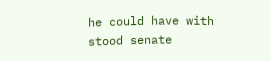he could have with stood senate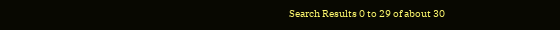Search Results 0 to 29 of about 30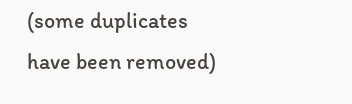(some duplicates have been removed)